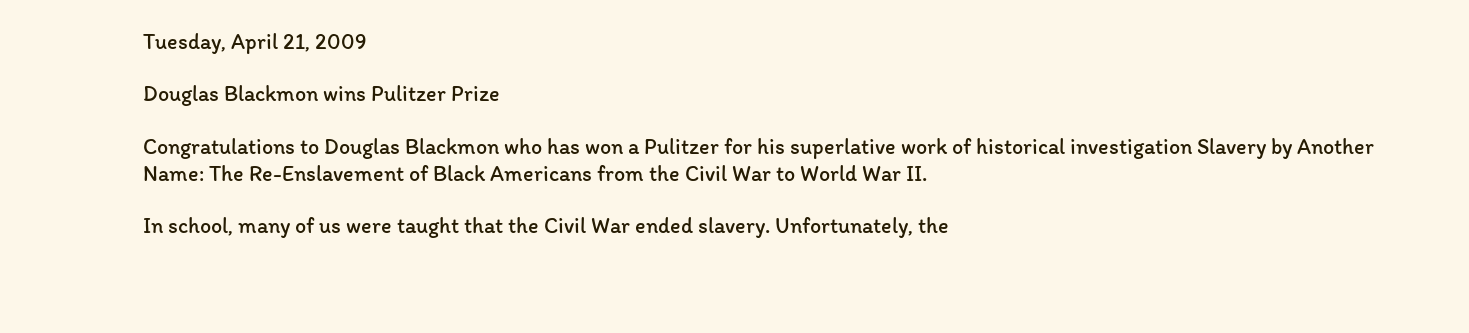Tuesday, April 21, 2009

Douglas Blackmon wins Pulitzer Prize

Congratulations to Douglas Blackmon who has won a Pulitzer for his superlative work of historical investigation Slavery by Another Name: The Re-Enslavement of Black Americans from the Civil War to World War II.

In school, many of us were taught that the Civil War ended slavery. Unfortunately, the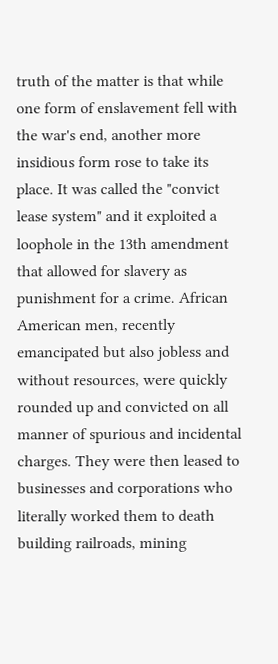truth of the matter is that while one form of enslavement fell with the war's end, another more insidious form rose to take its place. It was called the "convict lease system" and it exploited a loophole in the 13th amendment that allowed for slavery as punishment for a crime. African American men, recently emancipated but also jobless and without resources, were quickly rounded up and convicted on all manner of spurious and incidental charges. They were then leased to businesses and corporations who literally worked them to death building railroads, mining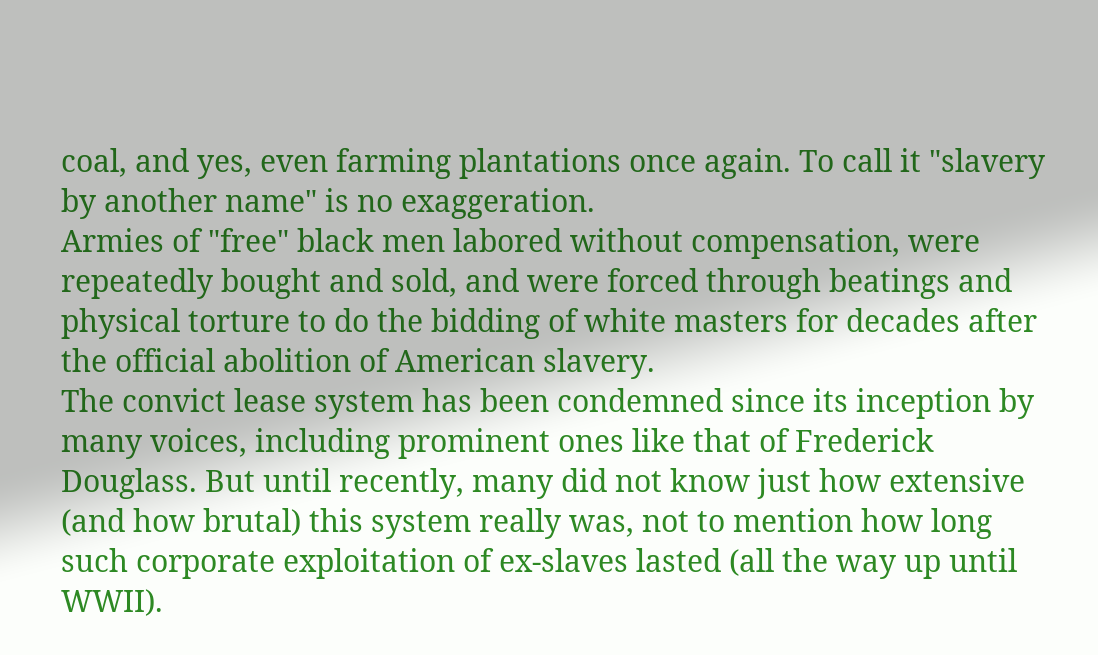coal, and yes, even farming plantations once again. To call it "slavery by another name" is no exaggeration.
Armies of "free" black men labored without compensation, were repeatedly bought and sold, and were forced through beatings and physical torture to do the bidding of white masters for decades after the official abolition of American slavery.
The convict lease system has been condemned since its inception by many voices, including prominent ones like that of Frederick Douglass. But until recently, many did not know just how extensive (and how brutal) this system really was, not to mention how long such corporate exploitation of ex-slaves lasted (all the way up until WWII).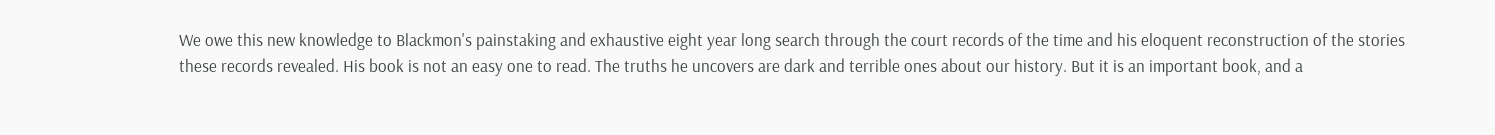We owe this new knowledge to Blackmon's painstaking and exhaustive eight year long search through the court records of the time and his eloquent reconstruction of the stories these records revealed. His book is not an easy one to read. The truths he uncovers are dark and terrible ones about our history. But it is an important book, and a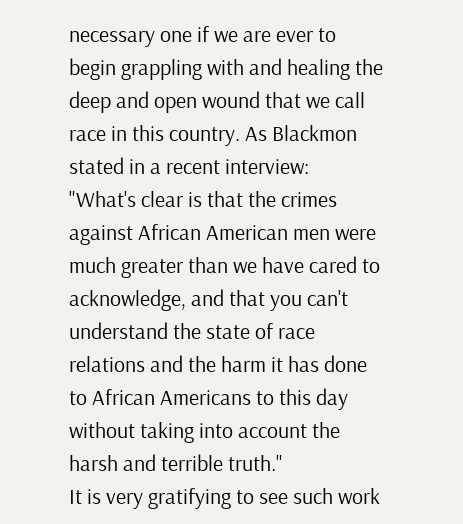necessary one if we are ever to begin grappling with and healing the deep and open wound that we call race in this country. As Blackmon stated in a recent interview:
"What's clear is that the crimes against African American men were much greater than we have cared to acknowledge, and that you can't understand the state of race relations and the harm it has done to African Americans to this day without taking into account the harsh and terrible truth."
It is very gratifying to see such work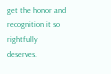get the honor and recognition it so rightfully deserves.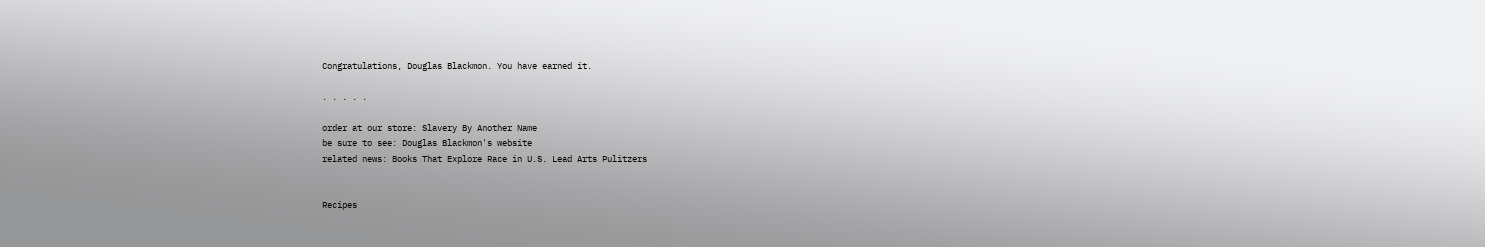Congratulations, Douglas Blackmon. You have earned it.

. . . . .

order at our store: Slavery By Another Name
be sure to see: Douglas Blackmon's website
related news: Books That Explore Race in U.S. Lead Arts Pulitzers


Recipes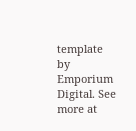template by Emporium Digital. See more at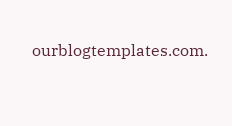ourblogtemplates.com.